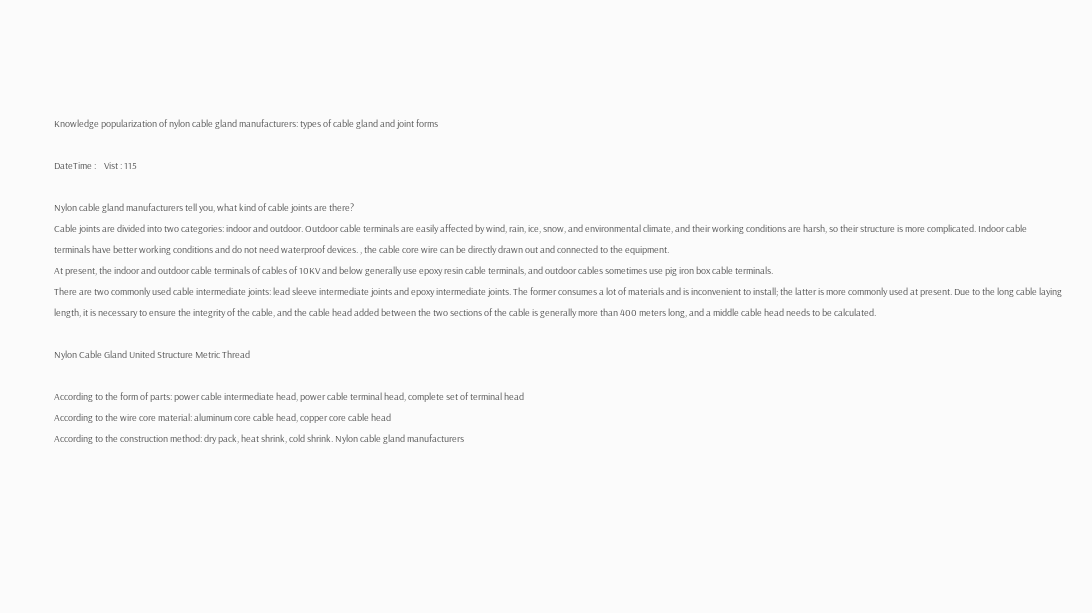Knowledge popularization of nylon cable gland manufacturers: types of cable gland and joint forms

DateTime :    Vist : 115

Nylon cable gland manufacturers tell you, what kind of cable joints are there?
Cable joints are divided into two categories: indoor and outdoor. Outdoor cable terminals are easily affected by wind, rain, ice, snow, and environmental climate, and their working conditions are harsh, so their structure is more complicated. Indoor cable terminals have better working conditions and do not need waterproof devices. , the cable core wire can be directly drawn out and connected to the equipment.
At present, the indoor and outdoor cable terminals of cables of 10KV and below generally use epoxy resin cable terminals, and outdoor cables sometimes use pig iron box cable terminals.
There are two commonly used cable intermediate joints: lead sleeve intermediate joints and epoxy intermediate joints. The former consumes a lot of materials and is inconvenient to install; the latter is more commonly used at present. Due to the long cable laying length, it is necessary to ensure the integrity of the cable, and the cable head added between the two sections of the cable is generally more than 400 meters long, and a middle cable head needs to be calculated.

Nylon Cable Gland United Structure Metric Thread

According to the form of parts: power cable intermediate head, power cable terminal head, complete set of terminal head
According to the wire core material: aluminum core cable head, copper core cable head
According to the construction method: dry pack, heat shrink, cold shrink. Nylon cable gland manufacturers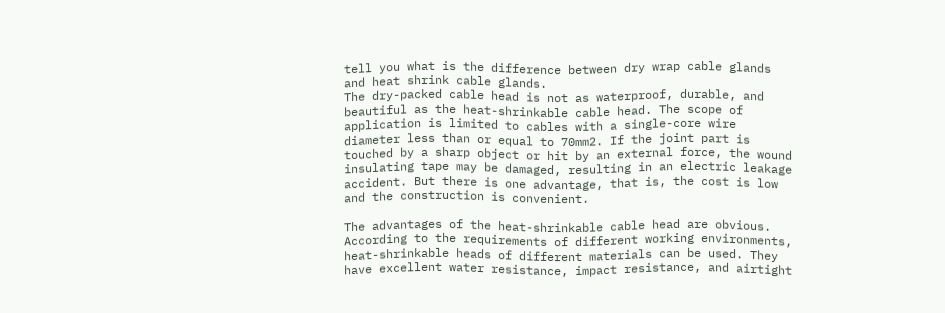tell you what is the difference between dry wrap cable glands and heat shrink cable glands.
The dry-packed cable head is not as waterproof, durable, and beautiful as the heat-shrinkable cable head. The scope of application is limited to cables with a single-core wire diameter less than or equal to 70mm2. If the joint part is touched by a sharp object or hit by an external force, the wound insulating tape may be damaged, resulting in an electric leakage accident. But there is one advantage, that is, the cost is low and the construction is convenient.

The advantages of the heat-shrinkable cable head are obvious. According to the requirements of different working environments, heat-shrinkable heads of different materials can be used. They have excellent water resistance, impact resistance, and airtight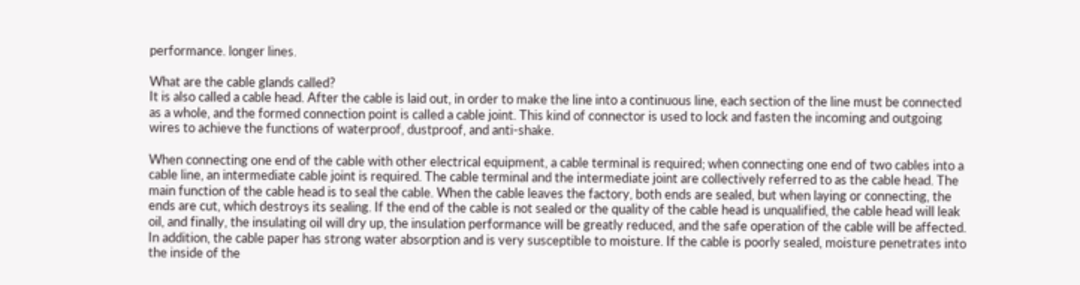performance. longer lines.

What are the cable glands called?
It is also called a cable head. After the cable is laid out, in order to make the line into a continuous line, each section of the line must be connected as a whole, and the formed connection point is called a cable joint. This kind of connector is used to lock and fasten the incoming and outgoing wires to achieve the functions of waterproof, dustproof, and anti-shake.

When connecting one end of the cable with other electrical equipment, a cable terminal is required; when connecting one end of two cables into a cable line, an intermediate cable joint is required. The cable terminal and the intermediate joint are collectively referred to as the cable head. The main function of the cable head is to seal the cable. When the cable leaves the factory, both ends are sealed, but when laying or connecting, the ends are cut, which destroys its sealing. If the end of the cable is not sealed or the quality of the cable head is unqualified, the cable head will leak oil, and finally, the insulating oil will dry up, the insulation performance will be greatly reduced, and the safe operation of the cable will be affected. In addition, the cable paper has strong water absorption and is very susceptible to moisture. If the cable is poorly sealed, moisture penetrates into the inside of the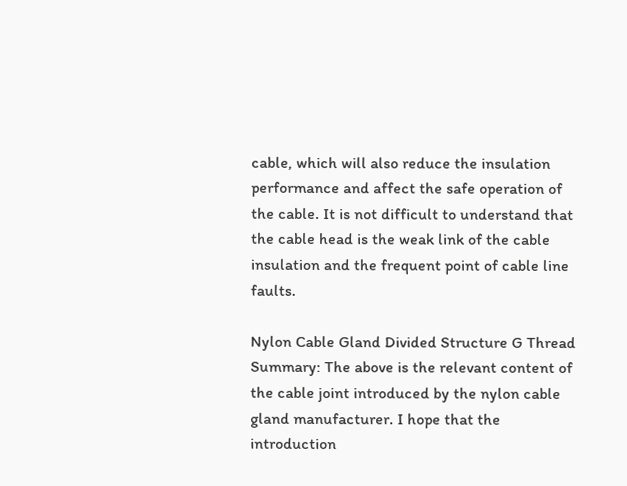cable, which will also reduce the insulation performance and affect the safe operation of the cable. It is not difficult to understand that the cable head is the weak link of the cable insulation and the frequent point of cable line faults.

Nylon Cable Gland Divided Structure G Thread
Summary: The above is the relevant content of the cable joint introduced by the nylon cable gland manufacturer. I hope that the introduction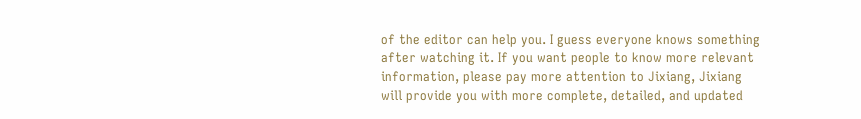of the editor can help you. I guess everyone knows something after watching it. If you want people to know more relevant information, please pay more attention to Jixiang, Jixiang will provide you with more complete, detailed, and updated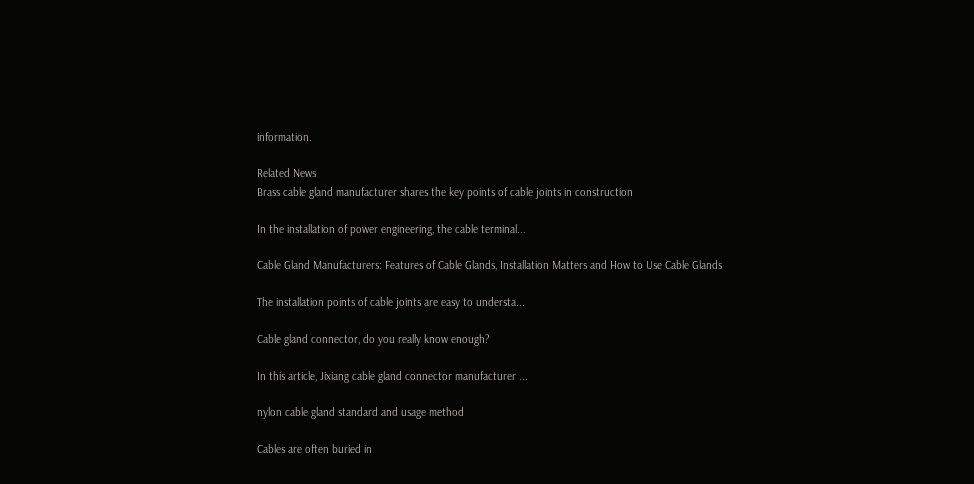information.

Related News
Brass cable gland manufacturer shares the key points of cable joints in construction

In the installation of power engineering, the cable terminal...

Cable Gland Manufacturers: Features of Cable Glands, Installation Matters and How to Use Cable Glands

The installation points of cable joints are easy to understa...

Cable gland connector, do you really know enough?

In this article, Jixiang cable gland connector manufacturer ...

nylon cable gland standard and usage method

Cables are often buried in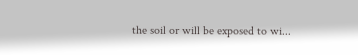the soil or will be exposed to wi...